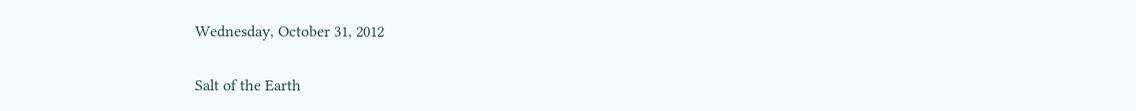Wednesday, October 31, 2012

Salt of the Earth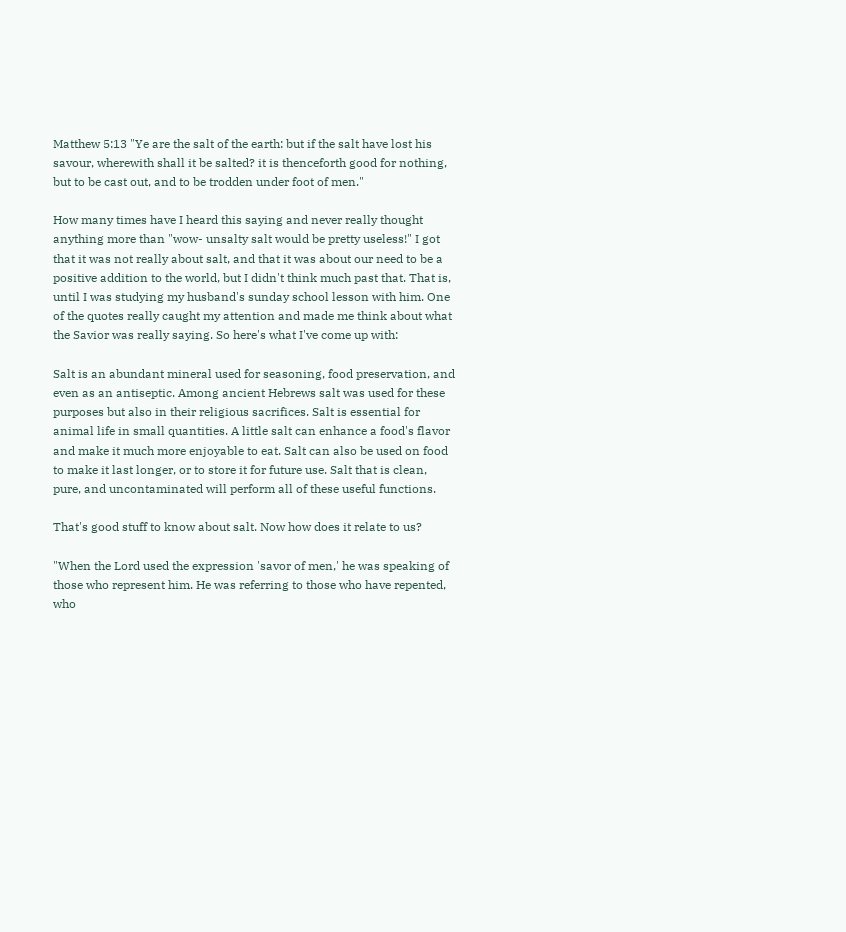Matthew 5:13 "Ye are the salt of the earth: but if the salt have lost his savour, wherewith shall it be salted? it is thenceforth good for nothing, but to be cast out, and to be trodden under foot of men."

How many times have I heard this saying and never really thought anything more than "wow- unsalty salt would be pretty useless!" I got that it was not really about salt, and that it was about our need to be a positive addition to the world, but I didn't think much past that. That is, until I was studying my husband's sunday school lesson with him. One of the quotes really caught my attention and made me think about what the Savior was really saying. So here's what I've come up with:

Salt is an abundant mineral used for seasoning, food preservation, and even as an antiseptic. Among ancient Hebrews salt was used for these purposes but also in their religious sacrifices. Salt is essential for animal life in small quantities. A little salt can enhance a food's flavor and make it much more enjoyable to eat. Salt can also be used on food to make it last longer, or to store it for future use. Salt that is clean, pure, and uncontaminated will perform all of these useful functions.

That's good stuff to know about salt. Now how does it relate to us?

"When the Lord used the expression 'savor of men,' he was speaking of those who represent him. He was referring to those who have repented, who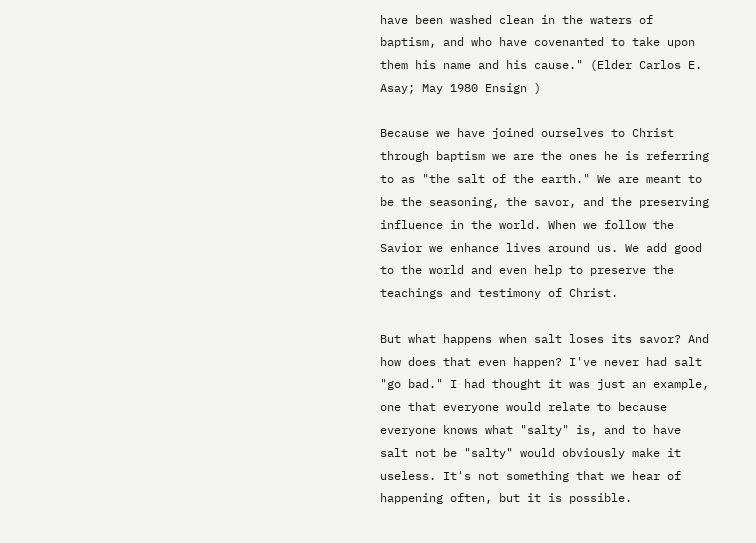have been washed clean in the waters of baptism, and who have covenanted to take upon them his name and his cause." (Elder Carlos E. Asay; May 1980 Ensign )

Because we have joined ourselves to Christ through baptism we are the ones he is referring to as "the salt of the earth." We are meant to be the seasoning, the savor, and the preserving influence in the world. When we follow the Savior we enhance lives around us. We add good to the world and even help to preserve the teachings and testimony of Christ.

But what happens when salt loses its savor? And how does that even happen? I've never had salt "go bad." I had thought it was just an example, one that everyone would relate to because everyone knows what "salty" is, and to have salt not be "salty" would obviously make it useless. It's not something that we hear of happening often, but it is possible.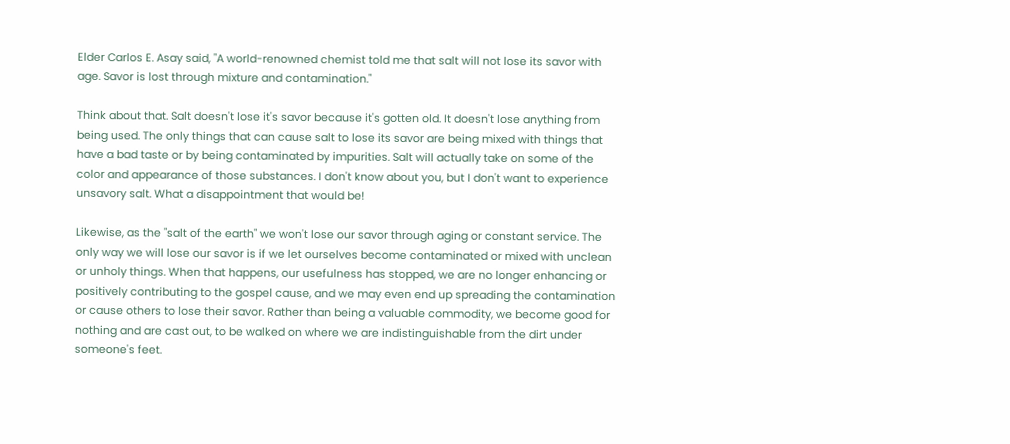Elder Carlos E. Asay said, "A world-renowned chemist told me that salt will not lose its savor with age. Savor is lost through mixture and contamination."

Think about that. Salt doesn't lose it's savor because it's gotten old. It doesn't lose anything from being used. The only things that can cause salt to lose its savor are being mixed with things that have a bad taste or by being contaminated by impurities. Salt will actually take on some of the color and appearance of those substances. I don't know about you, but I don't want to experience unsavory salt. What a disappointment that would be!

Likewise, as the "salt of the earth" we won't lose our savor through aging or constant service. The only way we will lose our savor is if we let ourselves become contaminated or mixed with unclean or unholy things. When that happens, our usefulness has stopped, we are no longer enhancing or positively contributing to the gospel cause, and we may even end up spreading the contamination or cause others to lose their savor. Rather than being a valuable commodity, we become good for nothing and are cast out, to be walked on where we are indistinguishable from the dirt under someone's feet.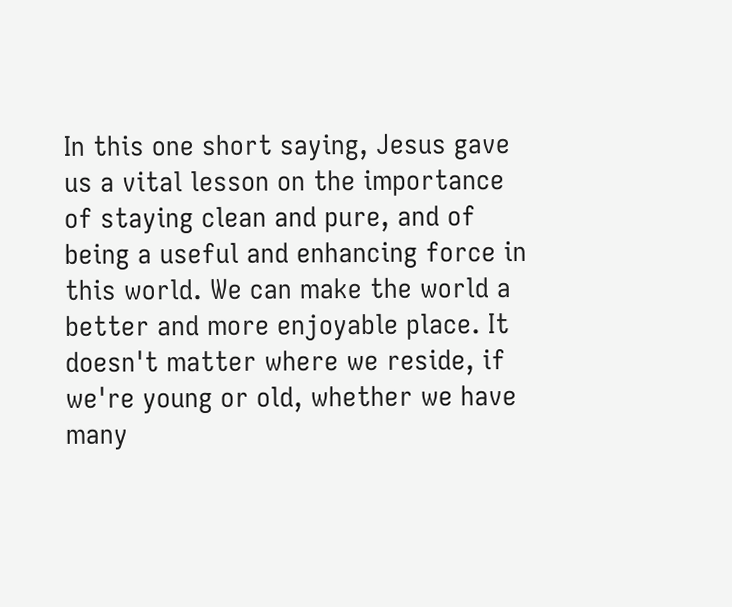In this one short saying, Jesus gave us a vital lesson on the importance of staying clean and pure, and of being a useful and enhancing force in this world. We can make the world a better and more enjoyable place. It doesn't matter where we reside, if we're young or old, whether we have many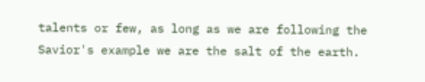talents or few, as long as we are following the Savior's example we are the salt of the earth.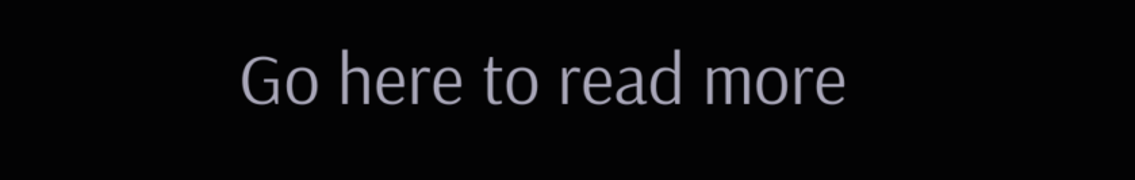Go here to read more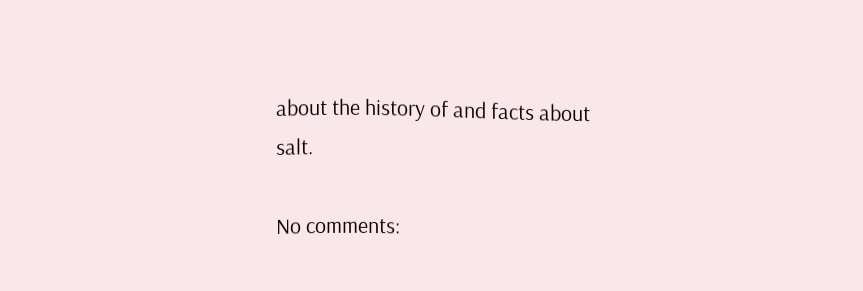about the history of and facts about salt.

No comments: